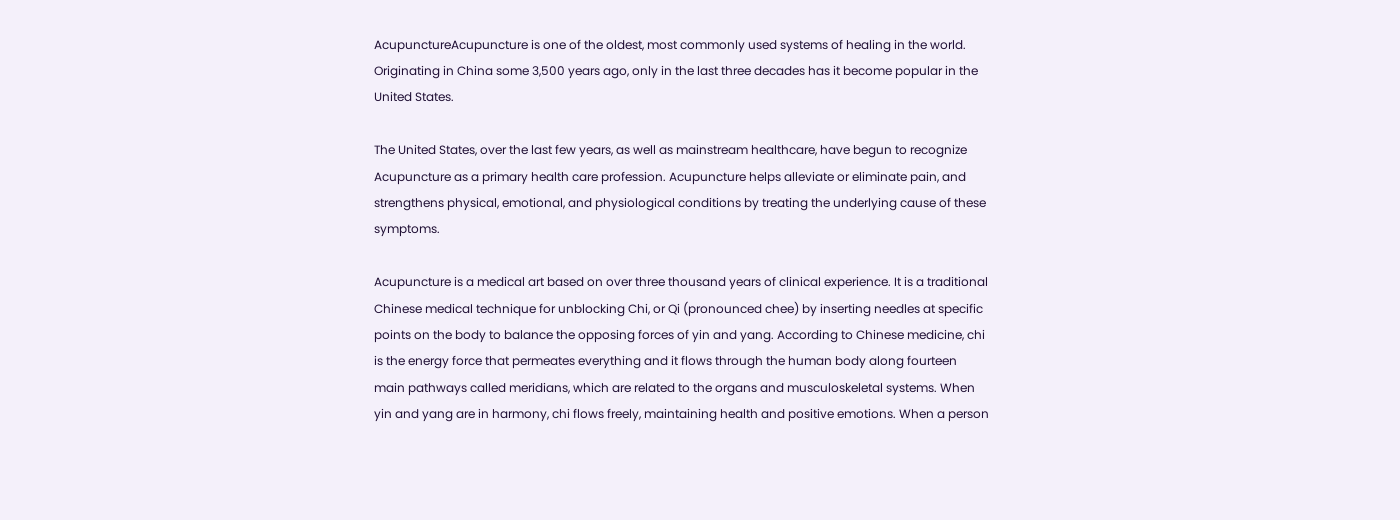AcupunctureAcupuncture is one of the oldest, most commonly used systems of healing in the world. Originating in China some 3,500 years ago, only in the last three decades has it become popular in the United States.

The United States, over the last few years, as well as mainstream healthcare, have begun to recognize Acupuncture as a primary health care profession. Acupuncture helps alleviate or eliminate pain, and strengthens physical, emotional, and physiological conditions by treating the underlying cause of these symptoms.

Acupuncture is a medical art based on over three thousand years of clinical experience. It is a traditional Chinese medical technique for unblocking Chi, or Qi (pronounced chee) by inserting needles at specific points on the body to balance the opposing forces of yin and yang. According to Chinese medicine, chi is the energy force that permeates everything and it flows through the human body along fourteen main pathways called meridians, which are related to the organs and musculoskeletal systems. When yin and yang are in harmony, chi flows freely, maintaining health and positive emotions. When a person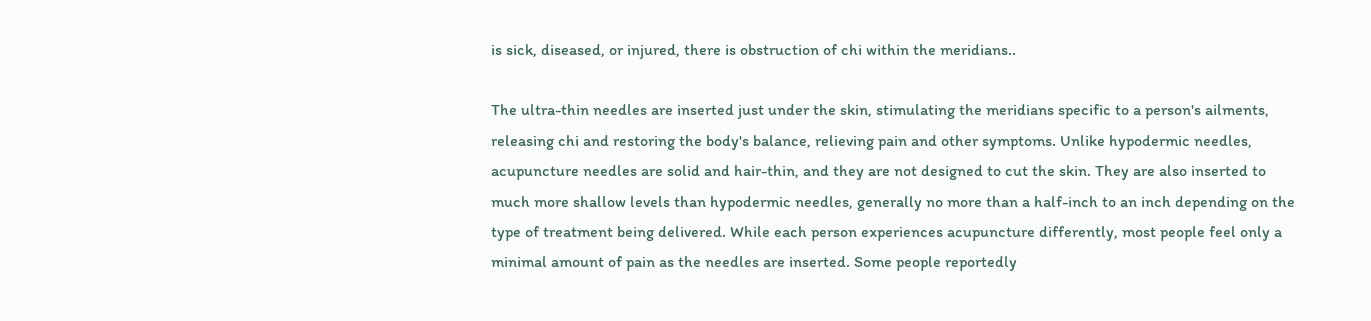is sick, diseased, or injured, there is obstruction of chi within the meridians..

The ultra-thin needles are inserted just under the skin, stimulating the meridians specific to a person's ailments, releasing chi and restoring the body's balance, relieving pain and other symptoms. Unlike hypodermic needles, acupuncture needles are solid and hair-thin, and they are not designed to cut the skin. They are also inserted to much more shallow levels than hypodermic needles, generally no more than a half-inch to an inch depending on the type of treatment being delivered. While each person experiences acupuncture differently, most people feel only a minimal amount of pain as the needles are inserted. Some people reportedly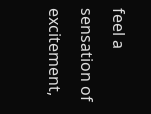feel a sensation of excitement,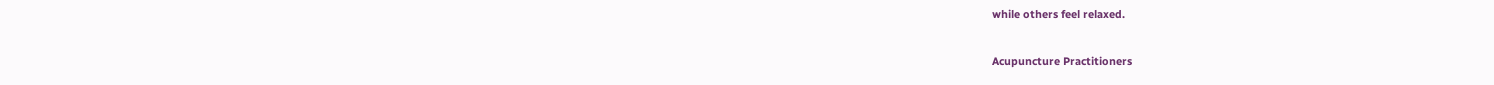while others feel relaxed.

Acupuncture Practitioners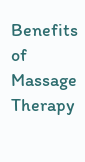Benefits of Massage Therapy